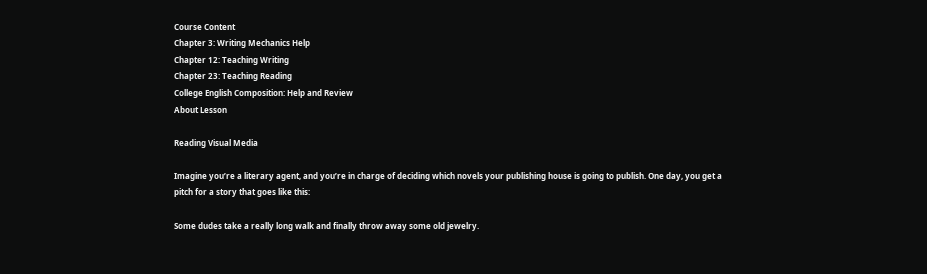Course Content
Chapter 3: Writing Mechanics Help
Chapter 12: Teaching Writing
Chapter 23: Teaching Reading
College English Composition: Help and Review
About Lesson

Reading Visual Media

Imagine you’re a literary agent, and you’re in charge of deciding which novels your publishing house is going to publish. One day, you get a pitch for a story that goes like this:

Some dudes take a really long walk and finally throw away some old jewelry.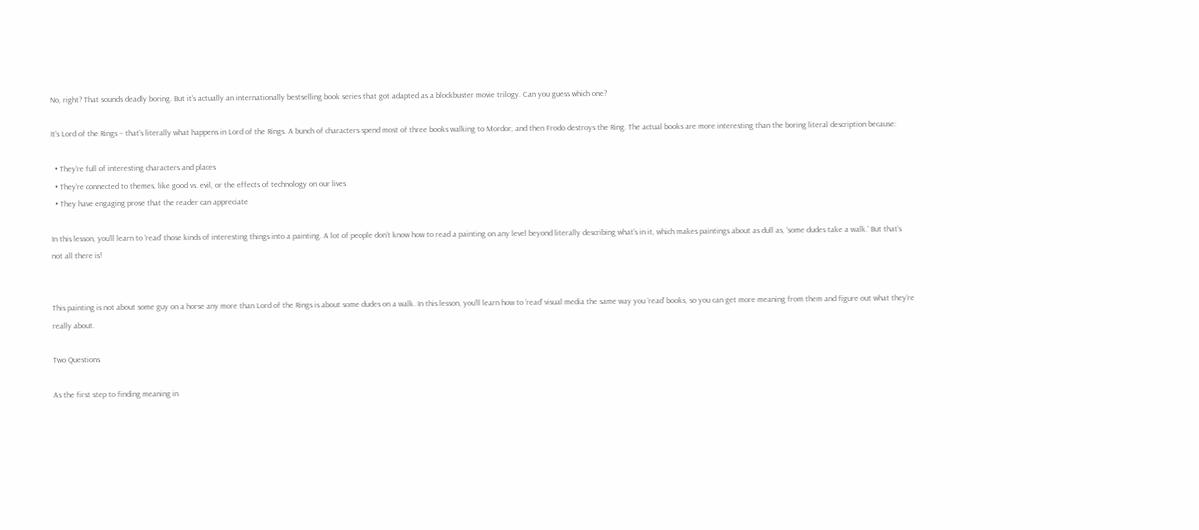No, right? That sounds deadly boring. But it’s actually an internationally bestselling book series that got adapted as a blockbuster movie trilogy. Can you guess which one?

It’s Lord of the Rings – that’s literally what happens in Lord of the Rings. A bunch of characters spend most of three books walking to Mordor, and then Frodo destroys the Ring. The actual books are more interesting than the boring literal description because:

  • They’re full of interesting characters and places
  • They’re connected to themes, like good vs. evil, or the effects of technology on our lives
  • They have engaging prose that the reader can appreciate

In this lesson, you’ll learn to ‘read’ those kinds of interesting things into a painting. A lot of people don’t know how to read a painting on any level beyond literally describing what’s in it, which makes paintings about as dull as, ‘some dudes take a walk.’ But that’s not all there is!


This painting is not about some guy on a horse any more than Lord of the Rings is about some dudes on a walk. In this lesson, you’ll learn how to ‘read’ visual media the same way you ‘read’ books, so you can get more meaning from them and figure out what they’re really about.

Two Questions

As the first step to finding meaning in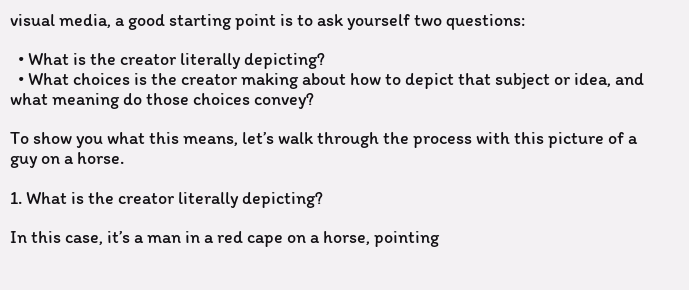visual media, a good starting point is to ask yourself two questions:

  • What is the creator literally depicting?
  • What choices is the creator making about how to depict that subject or idea, and what meaning do those choices convey?

To show you what this means, let’s walk through the process with this picture of a guy on a horse.

1. What is the creator literally depicting?

In this case, it’s a man in a red cape on a horse, pointing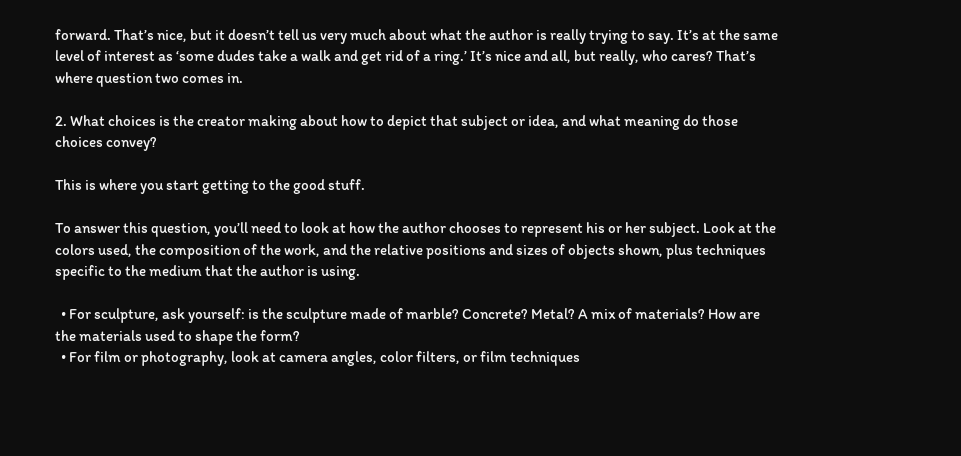forward. That’s nice, but it doesn’t tell us very much about what the author is really trying to say. It’s at the same level of interest as ‘some dudes take a walk and get rid of a ring.’ It’s nice and all, but really, who cares? That’s where question two comes in.

2. What choices is the creator making about how to depict that subject or idea, and what meaning do those choices convey?

This is where you start getting to the good stuff.

To answer this question, you’ll need to look at how the author chooses to represent his or her subject. Look at the colors used, the composition of the work, and the relative positions and sizes of objects shown, plus techniques specific to the medium that the author is using.

  • For sculpture, ask yourself: is the sculpture made of marble? Concrete? Metal? A mix of materials? How are the materials used to shape the form?
  • For film or photography, look at camera angles, color filters, or film techniques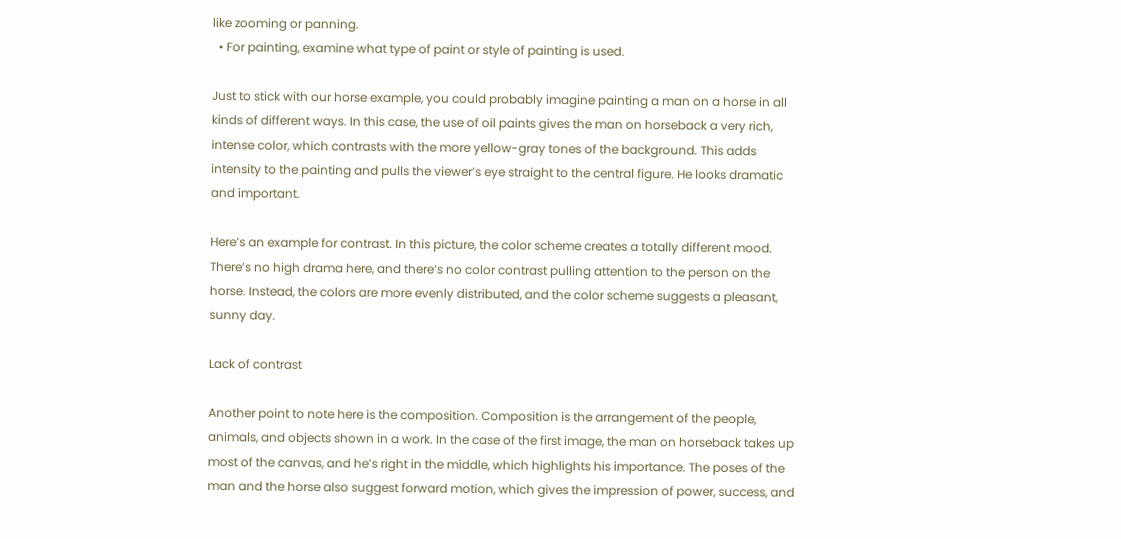like zooming or panning.
  • For painting, examine what type of paint or style of painting is used.

Just to stick with our horse example, you could probably imagine painting a man on a horse in all kinds of different ways. In this case, the use of oil paints gives the man on horseback a very rich, intense color, which contrasts with the more yellow-gray tones of the background. This adds intensity to the painting and pulls the viewer’s eye straight to the central figure. He looks dramatic and important.

Here’s an example for contrast. In this picture, the color scheme creates a totally different mood. There’s no high drama here, and there’s no color contrast pulling attention to the person on the horse. Instead, the colors are more evenly distributed, and the color scheme suggests a pleasant, sunny day.

Lack of contrast

Another point to note here is the composition. Composition is the arrangement of the people, animals, and objects shown in a work. In the case of the first image, the man on horseback takes up most of the canvas, and he’s right in the middle, which highlights his importance. The poses of the man and the horse also suggest forward motion, which gives the impression of power, success, and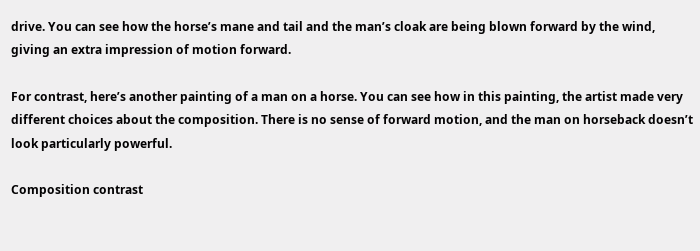drive. You can see how the horse’s mane and tail and the man’s cloak are being blown forward by the wind, giving an extra impression of motion forward.

For contrast, here’s another painting of a man on a horse. You can see how in this painting, the artist made very different choices about the composition. There is no sense of forward motion, and the man on horseback doesn’t look particularly powerful.

Composition contrast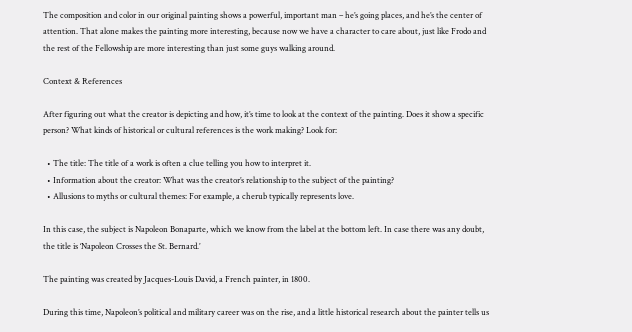The composition and color in our original painting shows a powerful, important man – he’s going places, and he’s the center of attention. That alone makes the painting more interesting, because now we have a character to care about, just like Frodo and the rest of the Fellowship are more interesting than just some guys walking around.

Context & References

After figuring out what the creator is depicting and how, it’s time to look at the context of the painting. Does it show a specific person? What kinds of historical or cultural references is the work making? Look for:

  • The title: The title of a work is often a clue telling you how to interpret it.
  • Information about the creator: What was the creator’s relationship to the subject of the painting?
  • Allusions to myths or cultural themes: For example, a cherub typically represents love.

In this case, the subject is Napoleon Bonaparte, which we know from the label at the bottom left. In case there was any doubt, the title is ‘Napoleon Crosses the St. Bernard.’

The painting was created by Jacques-Louis David, a French painter, in 1800.

During this time, Napoleon’s political and military career was on the rise, and a little historical research about the painter tells us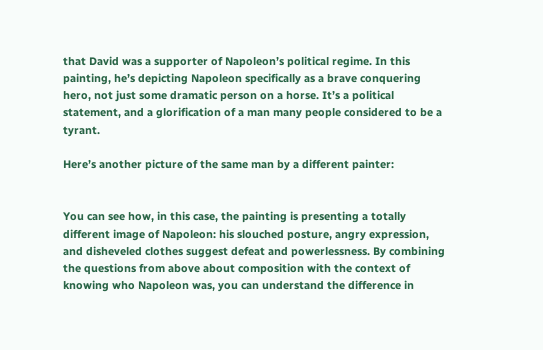that David was a supporter of Napoleon’s political regime. In this painting, he’s depicting Napoleon specifically as a brave conquering hero, not just some dramatic person on a horse. It’s a political statement, and a glorification of a man many people considered to be a tyrant.

Here’s another picture of the same man by a different painter:


You can see how, in this case, the painting is presenting a totally different image of Napoleon: his slouched posture, angry expression, and disheveled clothes suggest defeat and powerlessness. By combining the questions from above about composition with the context of knowing who Napoleon was, you can understand the difference in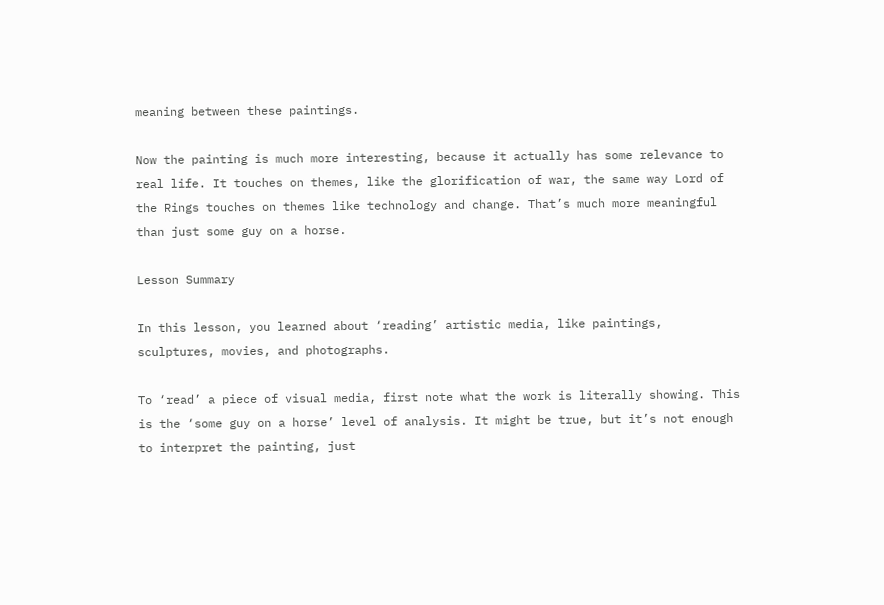meaning between these paintings.

Now the painting is much more interesting, because it actually has some relevance to real life. It touches on themes, like the glorification of war, the same way Lord of the Rings touches on themes like technology and change. That’s much more meaningful than just some guy on a horse.

Lesson Summary

In this lesson, you learned about ‘reading’ artistic media, like paintings, sculptures, movies, and photographs.

To ‘read’ a piece of visual media, first note what the work is literally showing. This is the ‘some guy on a horse’ level of analysis. It might be true, but it’s not enough to interpret the painting, just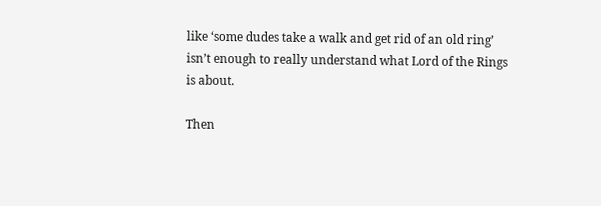like ‘some dudes take a walk and get rid of an old ring’ isn’t enough to really understand what Lord of the Rings is about.

Then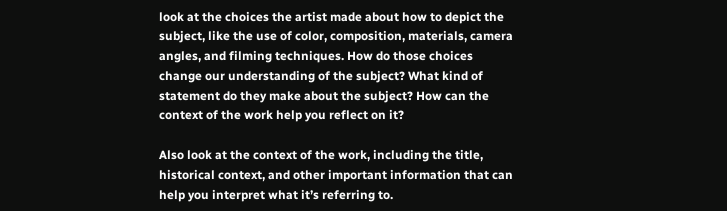look at the choices the artist made about how to depict the subject, like the use of color, composition, materials, camera angles, and filming techniques. How do those choices change our understanding of the subject? What kind of statement do they make about the subject? How can the context of the work help you reflect on it?

Also look at the context of the work, including the title, historical context, and other important information that can help you interpret what it’s referring to.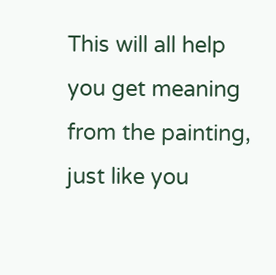This will all help you get meaning from the painting, just like you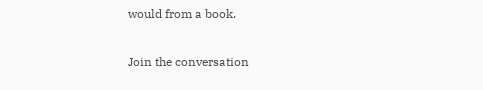would from a book.

Join the conversation